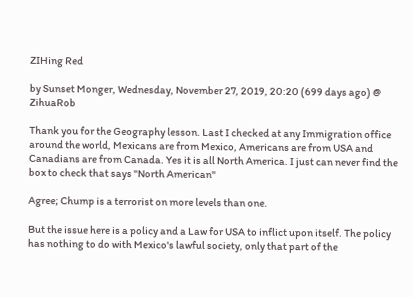ZIHing Red

by Sunset Monger, Wednesday, November 27, 2019, 20:20 (699 days ago) @ ZihuaRob

Thank you for the Geography lesson. Last I checked at any Immigration office around the world, Mexicans are from Mexico, Americans are from USA and Canadians are from Canada. Yes it is all North America. I just can never find the box to check that says "North American"

Agree; Chump is a terrorist on more levels than one.

But the issue here is a policy and a Law for USA to inflict upon itself. The policy has nothing to do with Mexico's lawful society, only that part of the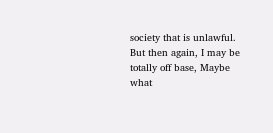society that is unlawful. But then again, I may be totally off base, Maybe what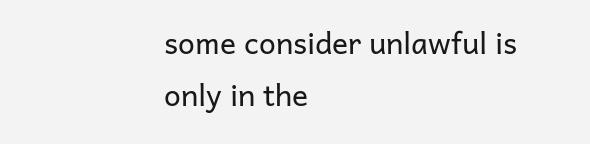some consider unlawful is only in the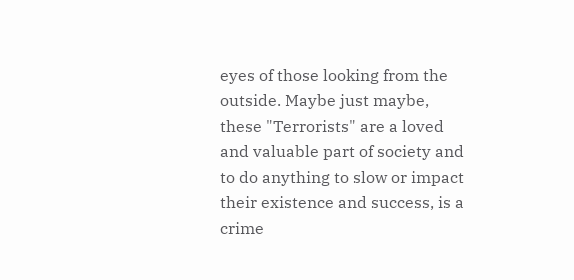eyes of those looking from the outside. Maybe just maybe, these "Terrorists" are a loved and valuable part of society and to do anything to slow or impact their existence and success, is a crime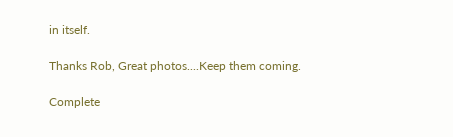in itself.

Thanks Rob, Great photos....Keep them coming.

Complete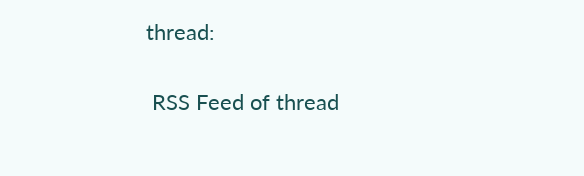thread:

 RSS Feed of thread